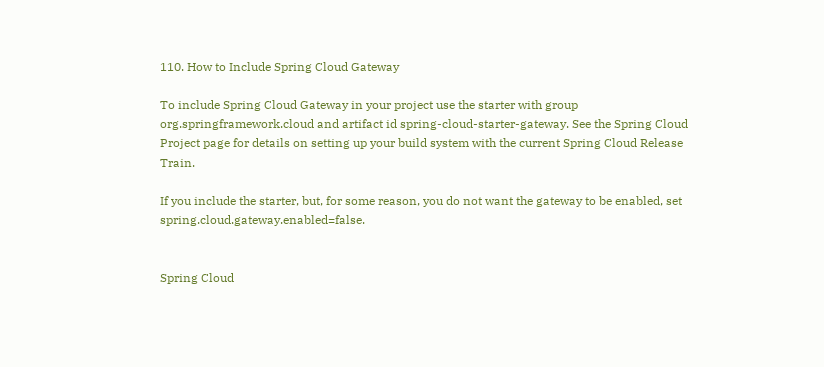110. How to Include Spring Cloud Gateway

To include Spring Cloud Gateway in your project use the starter with group org.springframework.cloud and artifact id spring-cloud-starter-gateway. See the Spring Cloud Project page for details on setting up your build system with the current Spring Cloud Release Train.

If you include the starter, but, for some reason, you do not want the gateway to be enabled, set spring.cloud.gateway.enabled=false.


Spring Cloud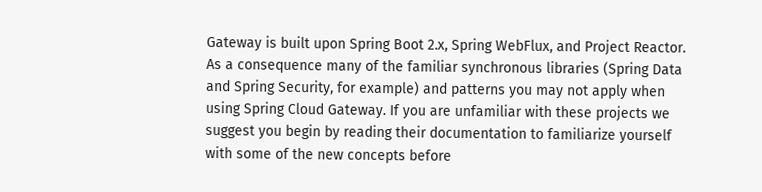Gateway is built upon Spring Boot 2.x, Spring WebFlux, and Project Reactor. As a consequence many of the familiar synchronous libraries (Spring Data and Spring Security, for example) and patterns you may not apply when using Spring Cloud Gateway. If you are unfamiliar with these projects we suggest you begin by reading their documentation to familiarize yourself with some of the new concepts before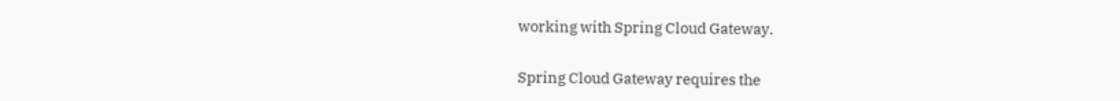working with Spring Cloud Gateway.


Spring Cloud Gateway requires the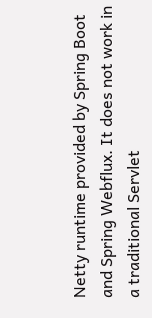Netty runtime provided by Spring Boot and Spring Webflux. It does not work in a traditional Servlet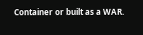Container or built as a WAR.